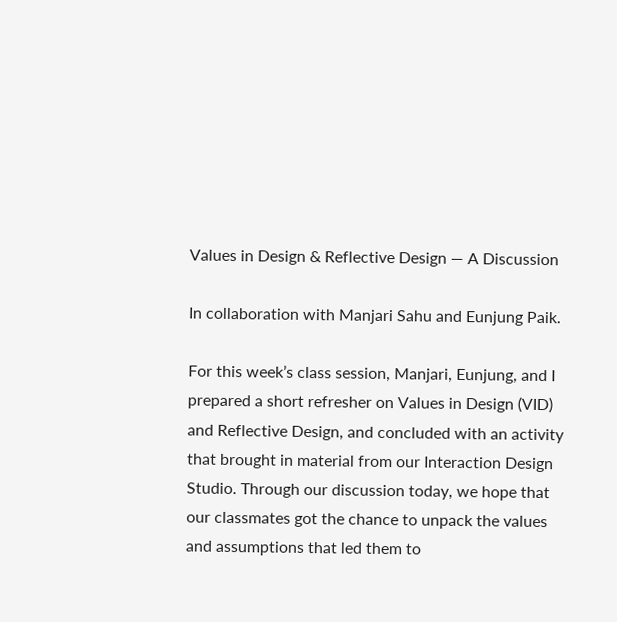Values in Design & Reflective Design — A Discussion

In collaboration with Manjari Sahu and Eunjung Paik.

For this week’s class session, Manjari, Eunjung, and I prepared a short refresher on Values in Design (VID) and Reflective Design, and concluded with an activity that brought in material from our Interaction Design Studio. Through our discussion today, we hope that our classmates got the chance to unpack the values and assumptions that led them to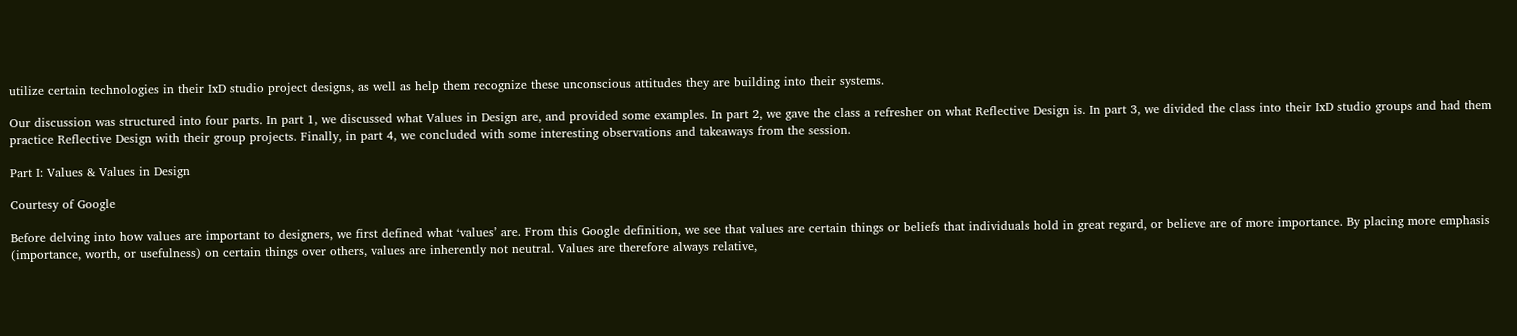utilize certain technologies in their IxD studio project designs, as well as help them recognize these unconscious attitudes they are building into their systems.

Our discussion was structured into four parts. In part 1, we discussed what Values in Design are, and provided some examples. In part 2, we gave the class a refresher on what Reflective Design is. In part 3, we divided the class into their IxD studio groups and had them practice Reflective Design with their group projects. Finally, in part 4, we concluded with some interesting observations and takeaways from the session.

Part I: Values & Values in Design

Courtesy of Google

Before delving into how values are important to designers, we first defined what ‘values’ are. From this Google definition, we see that values are certain things or beliefs that individuals hold in great regard, or believe are of more importance. By placing more emphasis (importance, worth, or usefulness) on certain things over others, values are inherently not neutral. Values are therefore always relative,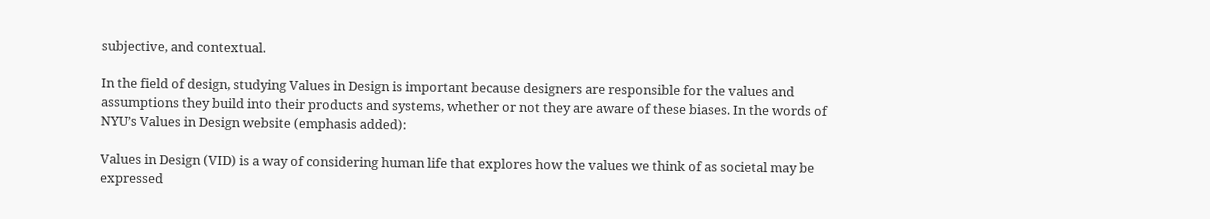subjective, and contextual.

In the field of design, studying Values in Design is important because designers are responsible for the values and assumptions they build into their products and systems, whether or not they are aware of these biases. In the words of NYU’s Values in Design website (emphasis added):

Values in Design (VID) is a way of considering human life that explores how the values we think of as societal may be expressed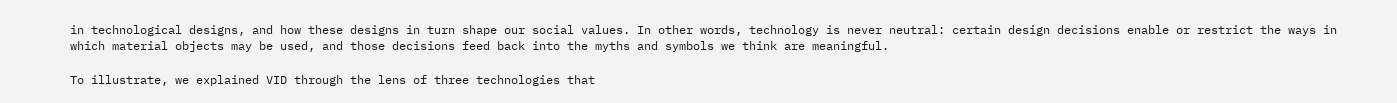in technological designs, and how these designs in turn shape our social values. In other words, technology is never neutral: certain design decisions enable or restrict the ways in which material objects may be used, and those decisions feed back into the myths and symbols we think are meaningful.

To illustrate, we explained VID through the lens of three technologies that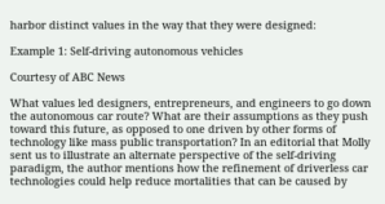harbor distinct values in the way that they were designed:

Example 1: Self-driving autonomous vehicles

Courtesy of ABC News

What values led designers, entrepreneurs, and engineers to go down the autonomous car route? What are their assumptions as they push toward this future, as opposed to one driven by other forms of technology like mass public transportation? In an editorial that Molly sent us to illustrate an alternate perspective of the self-driving paradigm, the author mentions how the refinement of driverless car technologies could help reduce mortalities that can be caused by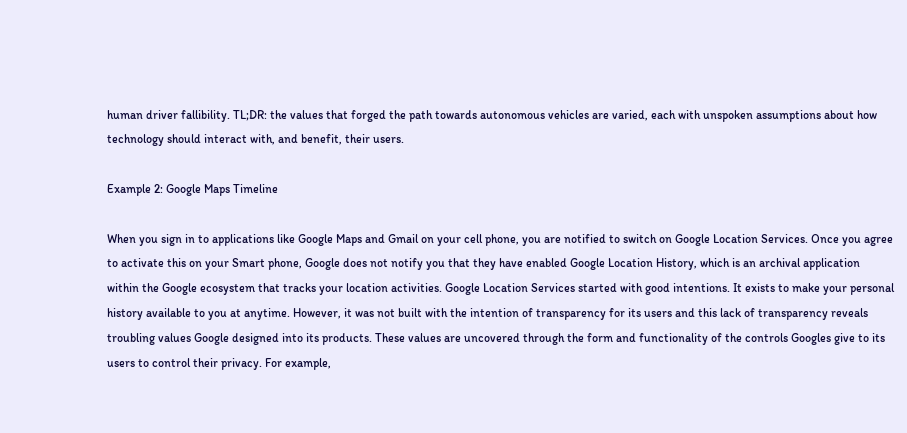human driver fallibility. TL;DR: the values that forged the path towards autonomous vehicles are varied, each with unspoken assumptions about how technology should interact with, and benefit, their users.

Example 2: Google Maps Timeline

When you sign in to applications like Google Maps and Gmail on your cell phone, you are notified to switch on Google Location Services. Once you agree to activate this on your Smart phone, Google does not notify you that they have enabled Google Location History, which is an archival application within the Google ecosystem that tracks your location activities. Google Location Services started with good intentions. It exists to make your personal history available to you at anytime. However, it was not built with the intention of transparency for its users and this lack of transparency reveals troubling values Google designed into its products. These values are uncovered through the form and functionality of the controls Googles give to its users to control their privacy. For example,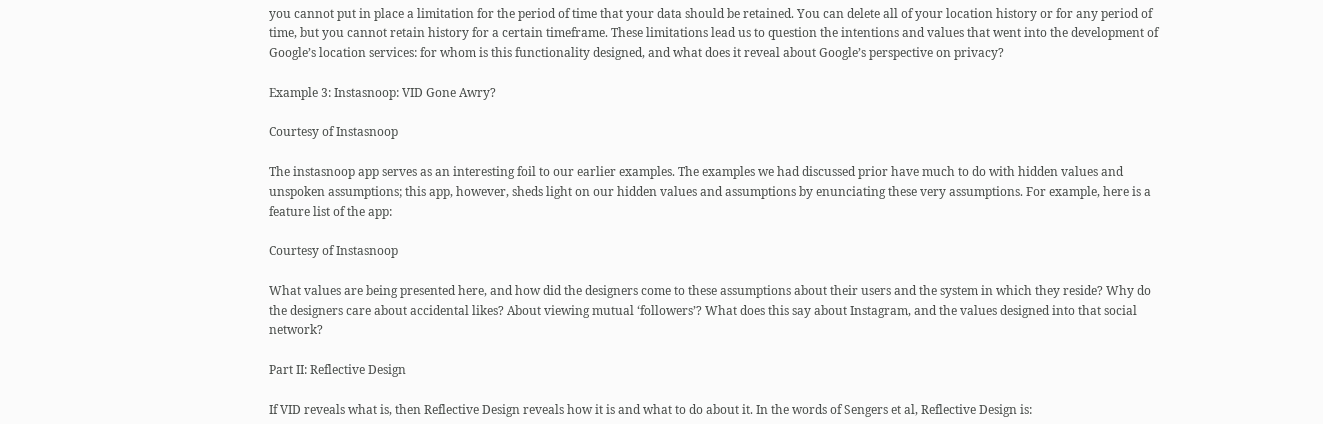you cannot put in place a limitation for the period of time that your data should be retained. You can delete all of your location history or for any period of time, but you cannot retain history for a certain timeframe. These limitations lead us to question the intentions and values that went into the development of Google’s location services: for whom is this functionality designed, and what does it reveal about Google’s perspective on privacy?

Example 3: Instasnoop: VID Gone Awry?

Courtesy of Instasnoop

The instasnoop app serves as an interesting foil to our earlier examples. The examples we had discussed prior have much to do with hidden values and unspoken assumptions; this app, however, sheds light on our hidden values and assumptions by enunciating these very assumptions. For example, here is a feature list of the app:

Courtesy of Instasnoop

What values are being presented here, and how did the designers come to these assumptions about their users and the system in which they reside? Why do the designers care about accidental likes? About viewing mutual ‘followers’? What does this say about Instagram, and the values designed into that social network?

Part II: Reflective Design

If VID reveals what is, then Reflective Design reveals how it is and what to do about it. In the words of Sengers et al, Reflective Design is: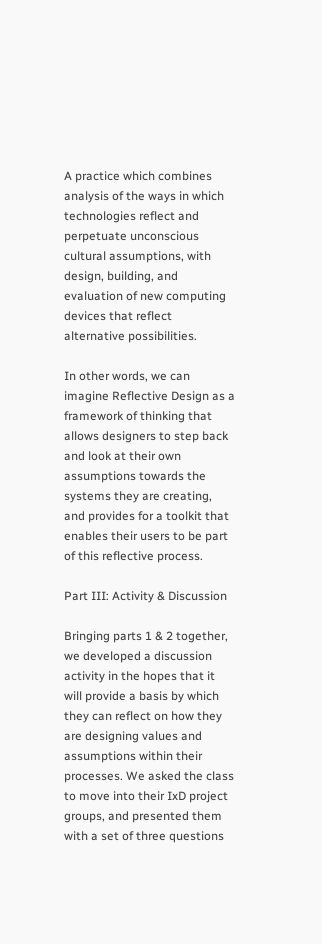A practice which combines analysis of the ways in which technologies reflect and perpetuate unconscious cultural assumptions, with design, building, and evaluation of new computing devices that reflect alternative possibilities.

In other words, we can imagine Reflective Design as a framework of thinking that allows designers to step back and look at their own assumptions towards the systems they are creating, and provides for a toolkit that enables their users to be part of this reflective process.

Part III: Activity & Discussion

Bringing parts 1 & 2 together, we developed a discussion activity in the hopes that it will provide a basis by which they can reflect on how they are designing values and assumptions within their processes. We asked the class to move into their IxD project groups, and presented them with a set of three questions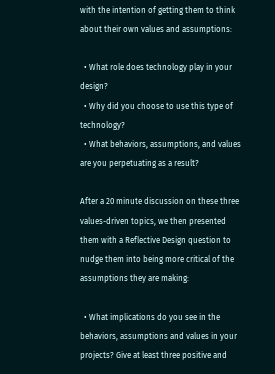with the intention of getting them to think about their own values and assumptions:

  • What role does technology play in your design?
  • Why did you choose to use this type of technology?
  • What behaviors, assumptions, and values are you perpetuating as a result?

After a 20 minute discussion on these three values-driven topics, we then presented them with a Reflective Design question to nudge them into being more critical of the assumptions they are making:

  • What implications do you see in the behaviors, assumptions and values in your projects? Give at least three positive and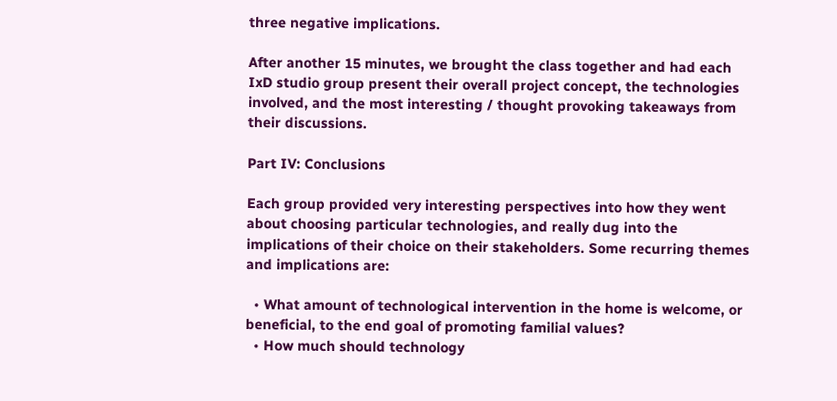three negative implications.

After another 15 minutes, we brought the class together and had each IxD studio group present their overall project concept, the technologies involved, and the most interesting / thought provoking takeaways from their discussions.

Part IV: Conclusions

Each group provided very interesting perspectives into how they went about choosing particular technologies, and really dug into the implications of their choice on their stakeholders. Some recurring themes and implications are:

  • What amount of technological intervention in the home is welcome, or beneficial, to the end goal of promoting familial values?
  • How much should technology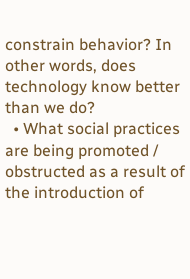constrain behavior? In other words, does technology know better than we do?
  • What social practices are being promoted / obstructed as a result of the introduction of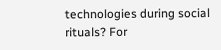technologies during social rituals? For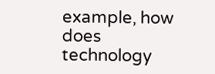example, how does technology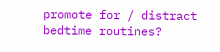promote for / distract bedtime routines?